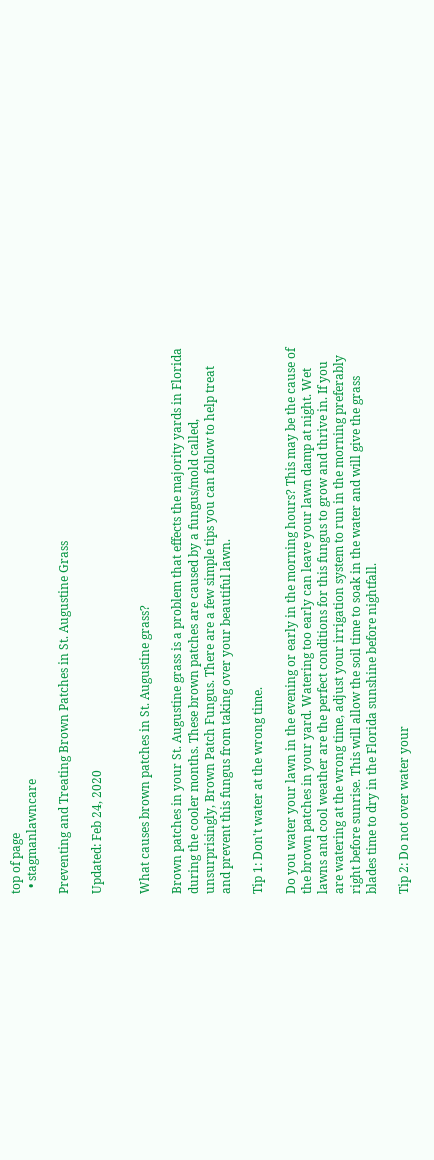top of page
  • stagmanlawncare

Preventing and Treating Brown Patches in St. Augustine Grass

Updated: Feb 24, 2020


What causes brown patches in St. Augustine grass?

Brown patches in your St. Augustine grass is a problem that effects the majority yards in Florida during the cooler months. These brown patches are caused by a fungus/mold called, unsurprisingly, Brown Patch Fungus. There are a few simple tips you can follow to help treat and prevent this fungus from taking over your beautiful lawn.

Tip 1: Don't water at the wrong time.

Do you water your lawn in the evening or early in the morning hours? This may be the cause of the brown patches in your yard. Watering too early can leave your lawn damp at night. Wet lawns and cool weather are the perfect conditions for this fungus to grow and thrive in. If you are watering at the wrong time, adjust your irrigation system to run in the morning preferably right before sunrise. This will allow the soil time to soak in the water and will give the grass blades time to dry in the Florida sunshine before nightfall.

Tip 2: Do not over water your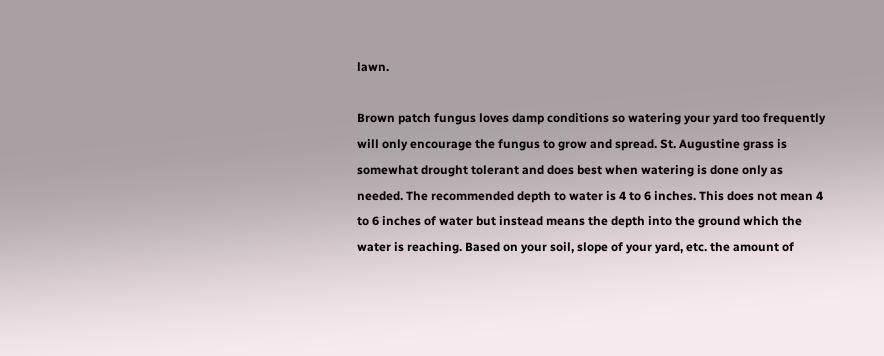lawn.

Brown patch fungus loves damp conditions so watering your yard too frequently will only encourage the fungus to grow and spread. St. Augustine grass is somewhat drought tolerant and does best when watering is done only as needed. The recommended depth to water is 4 to 6 inches. This does not mean 4 to 6 inches of water but instead means the depth into the ground which the water is reaching. Based on your soil, slope of your yard, etc. the amount of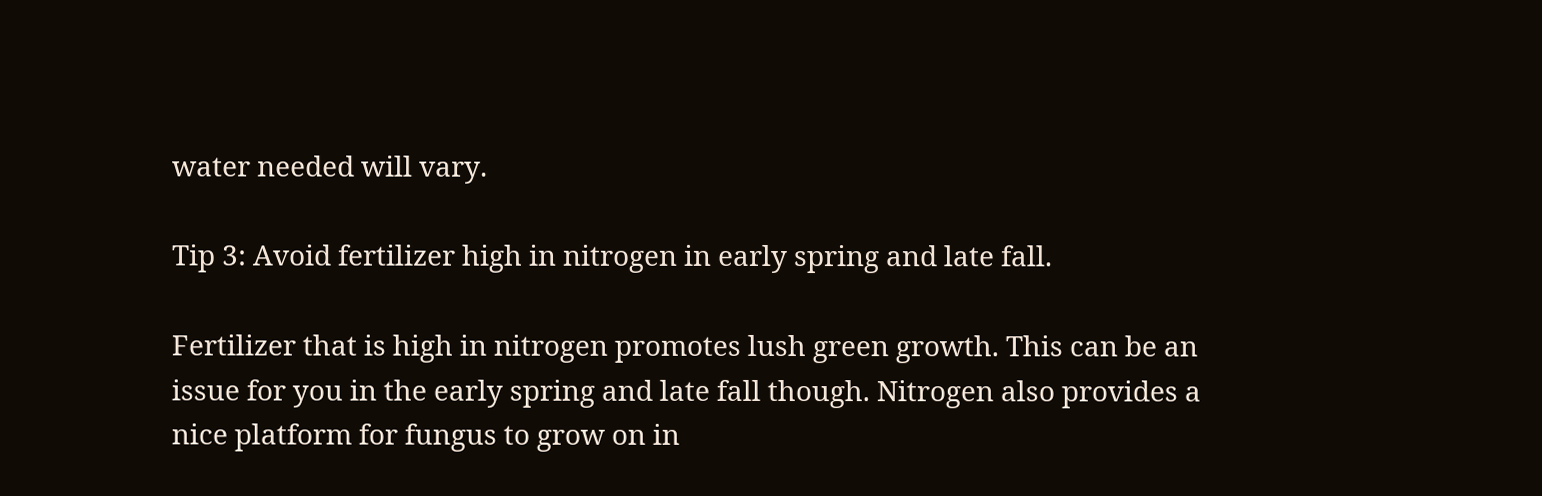water needed will vary.

Tip 3: Avoid fertilizer high in nitrogen in early spring and late fall.

Fertilizer that is high in nitrogen promotes lush green growth. This can be an issue for you in the early spring and late fall though. Nitrogen also provides a nice platform for fungus to grow on in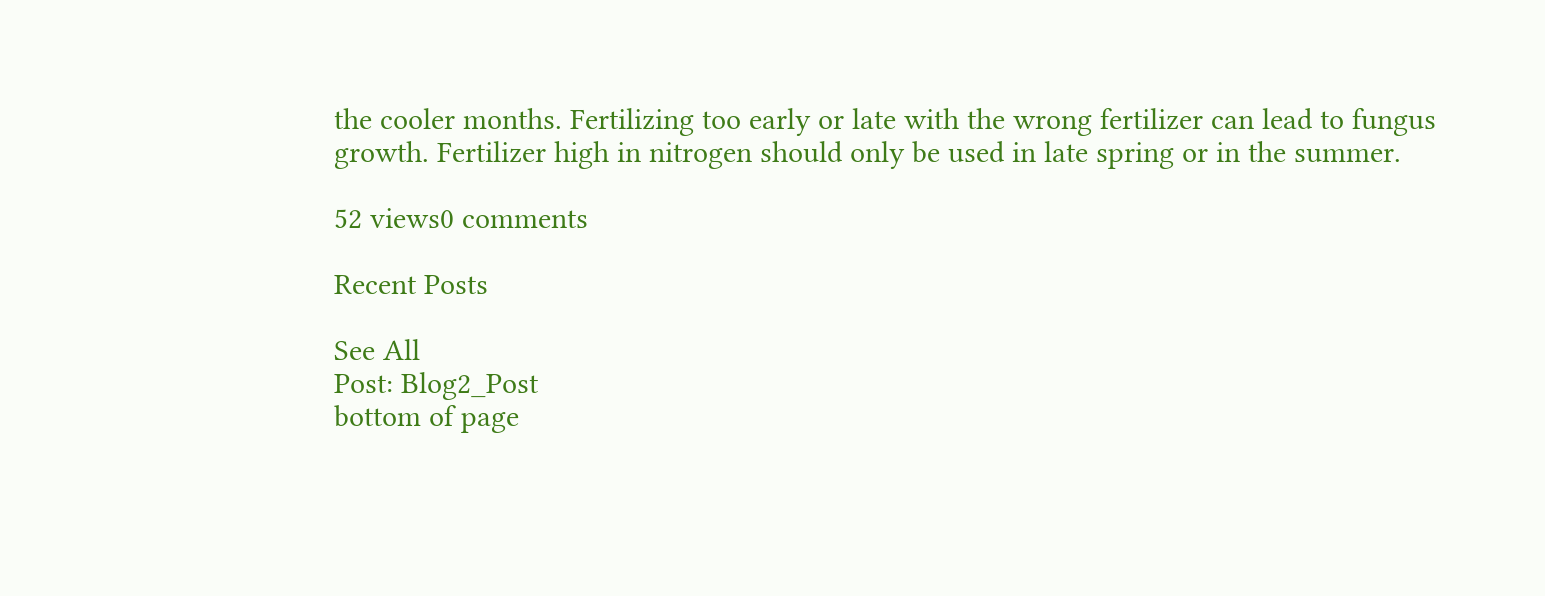the cooler months. Fertilizing too early or late with the wrong fertilizer can lead to fungus growth. Fertilizer high in nitrogen should only be used in late spring or in the summer.

52 views0 comments

Recent Posts

See All
Post: Blog2_Post
bottom of page